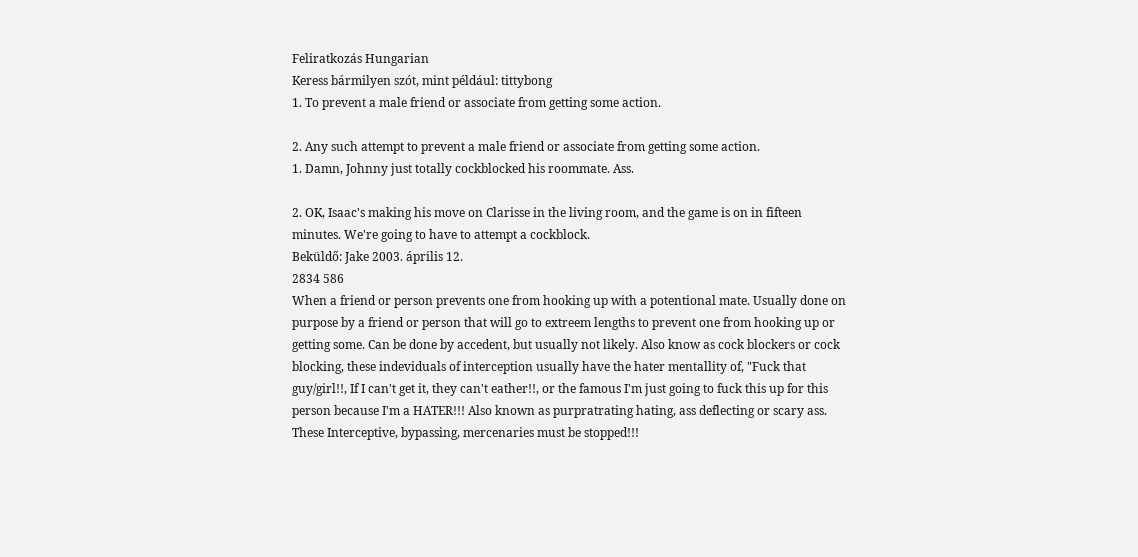Feliratkozás Hungarian
Keress bármilyen szót, mint például: tittybong
1. To prevent a male friend or associate from getting some action.

2. Any such attempt to prevent a male friend or associate from getting some action.
1. Damn, Johnny just totally cockblocked his roommate. Ass.

2. OK, Isaac's making his move on Clarisse in the living room, and the game is on in fifteen minutes. We're going to have to attempt a cockblock.
Beküldő: Jake 2003. április 12.
2834 586
When a friend or person prevents one from hooking up with a potentional mate. Usually done on purpose by a friend or person that will go to extreem lengths to prevent one from hooking up or getting some. Can be done by accedent, but usually not likely. Also know as cock blockers or cock blocking, these indeviduals of interception usually have the hater mentallity of, "Fuck that guy/girl!!, If I can't get it, they can't eather!!, or the famous I'm just going to fuck this up for this person because I'm a HATER!!! Also known as purpratrating hating, ass deflecting or scary ass. These Interceptive, bypassing, mercenaries must be stopped!!!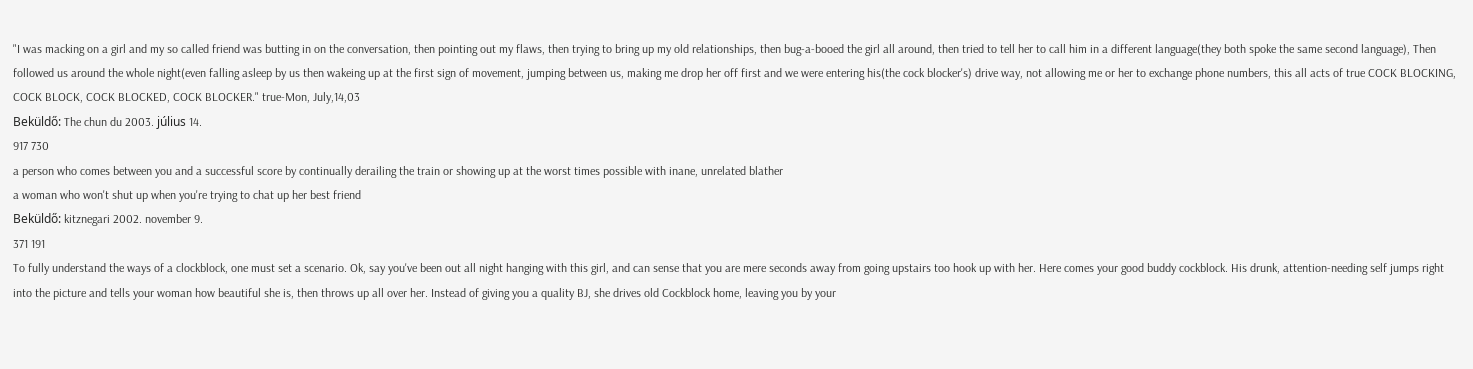"I was macking on a girl and my so called friend was butting in on the conversation, then pointing out my flaws, then trying to bring up my old relationships, then bug-a-booed the girl all around, then tried to tell her to call him in a different language(they both spoke the same second language), Then followed us around the whole night(even falling asleep by us then wakeing up at the first sign of movement, jumping between us, making me drop her off first and we were entering his(the cock blocker's) drive way, not allowing me or her to exchange phone numbers, this all acts of true COCK BLOCKING, COCK BLOCK, COCK BLOCKED, COCK BLOCKER." true-Mon, July,14,03
Beküldő: The chun du 2003. július 14.
917 730
a person who comes between you and a successful score by continually derailing the train or showing up at the worst times possible with inane, unrelated blather
a woman who won't shut up when you're trying to chat up her best friend
Beküldő: kitznegari 2002. november 9.
371 191
To fully understand the ways of a clockblock, one must set a scenario. Ok, say you've been out all night hanging with this girl, and can sense that you are mere seconds away from going upstairs too hook up with her. Here comes your good buddy cockblock. His drunk, attention-needing self jumps right into the picture and tells your woman how beautiful she is, then throws up all over her. Instead of giving you a quality BJ, she drives old Cockblock home, leaving you by your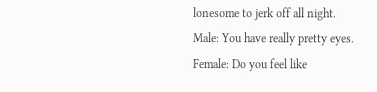lonesome to jerk off all night.
Male: You have really pretty eyes.
Female: Do you feel like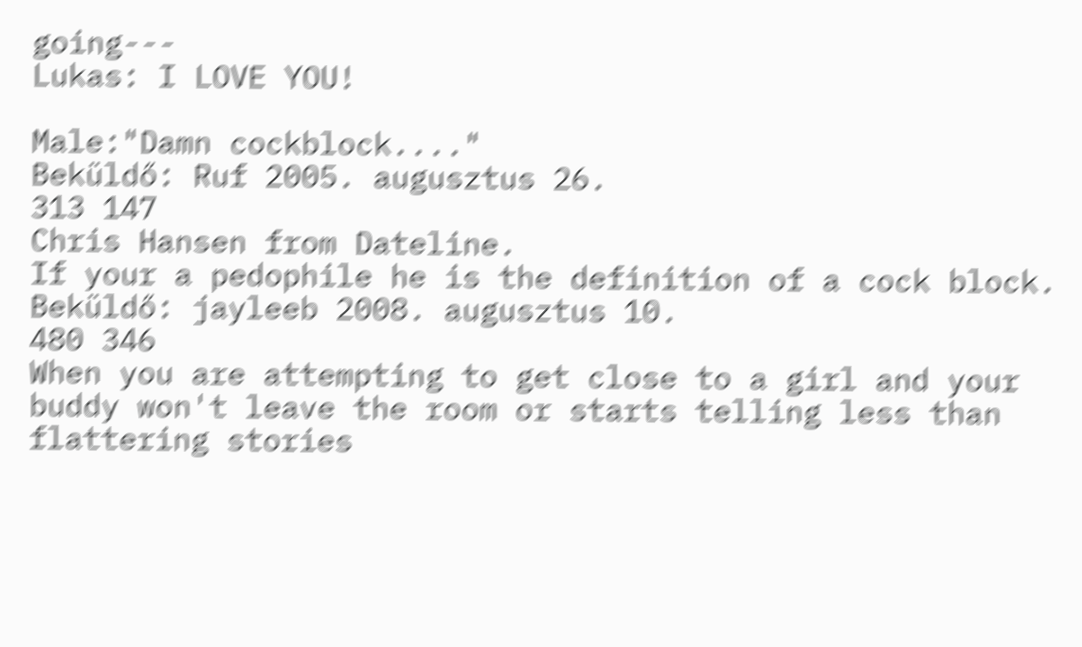going---
Lukas: I LOVE YOU!

Male:"Damn cockblock...."
Beküldő: Ruf 2005. augusztus 26.
313 147
Chris Hansen from Dateline.
If your a pedophile he is the definition of a cock block.
Beküldő: jayleeb 2008. augusztus 10.
480 346
When you are attempting to get close to a girl and your buddy won't leave the room or starts telling less than flattering stories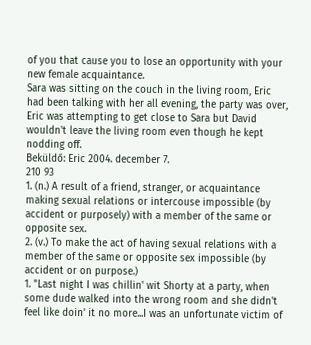of you that cause you to lose an opportunity with your new female acquaintance.
Sara was sitting on the couch in the living room, Eric had been talking with her all evening, the party was over, Eric was attempting to get close to Sara but David wouldn't leave the living room even though he kept nodding off.
Beküldő: Eric 2004. december 7.
210 93
1. (n.) A result of a friend, stranger, or acquaintance making sexual relations or intercouse impossible (by accident or purposely) with a member of the same or opposite sex.
2. (v.) To make the act of having sexual relations with a member of the same or opposite sex impossible (by accident or on purpose.)
1. "Last night I was chillin' wit Shorty at a party, when some dude walked into the wrong room and she didn't feel like doin' it no more...I was an unfortunate victim of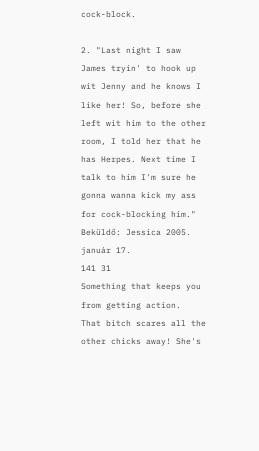cock-block.

2. "Last night I saw James tryin' to hook up wit Jenny and he knows I like her! So, before she left wit him to the other room, I told her that he has Herpes. Next time I talk to him I'm sure he gonna wanna kick my ass for cock-blocking him."
Beküldő: Jessica 2005. január 17.
141 31
Something that keeps you from getting action.
That bitch scares all the other chicks away! She's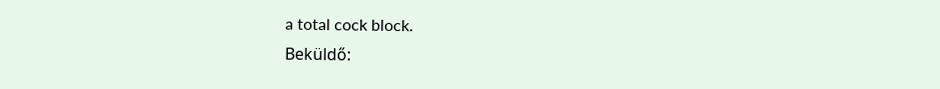a total cock block.
Beküldő: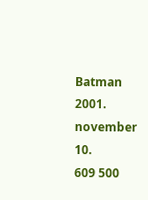Batman 2001. november 10.
609 500